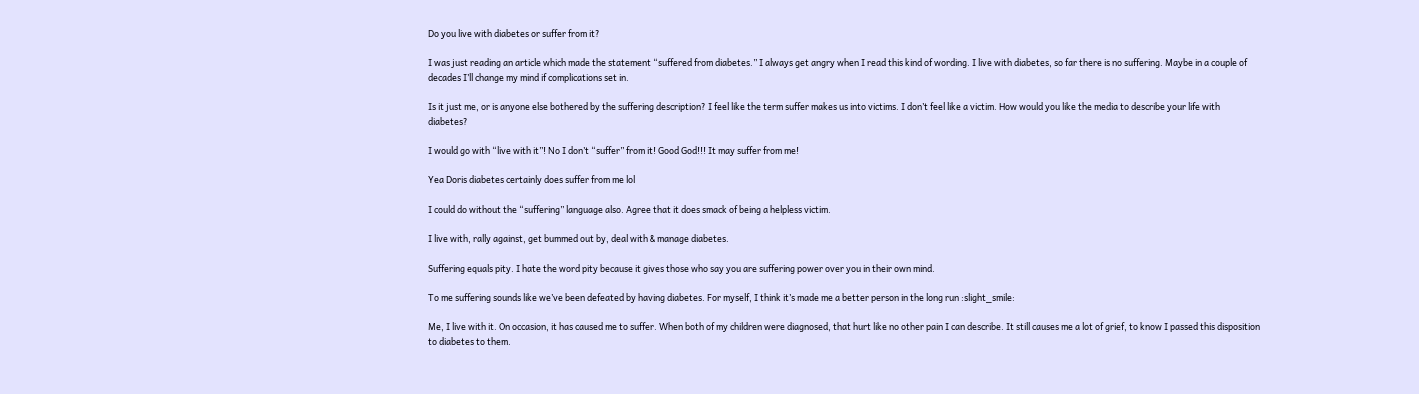Do you live with diabetes or suffer from it?

I was just reading an article which made the statement “suffered from diabetes.” I always get angry when I read this kind of wording. I live with diabetes, so far there is no suffering. Maybe in a couple of decades I’ll change my mind if complications set in.

Is it just me, or is anyone else bothered by the suffering description? I feel like the term suffer makes us into victims. I don’t feel like a victim. How would you like the media to describe your life with diabetes?

I would go with “live with it”! No I don’t “suffer” from it! Good God!!! It may suffer from me!

Yea Doris diabetes certainly does suffer from me lol

I could do without the “suffering” language also. Agree that it does smack of being a helpless victim.

I live with, rally against, get bummed out by, deal with & manage diabetes.

Suffering equals pity. I hate the word pity because it gives those who say you are suffering power over you in their own mind.

To me suffering sounds like we’ve been defeated by having diabetes. For myself, I think it’s made me a better person in the long run :slight_smile:

Me, I live with it. On occasion, it has caused me to suffer. When both of my children were diagnosed, that hurt like no other pain I can describe. It still causes me a lot of grief, to know I passed this disposition to diabetes to them.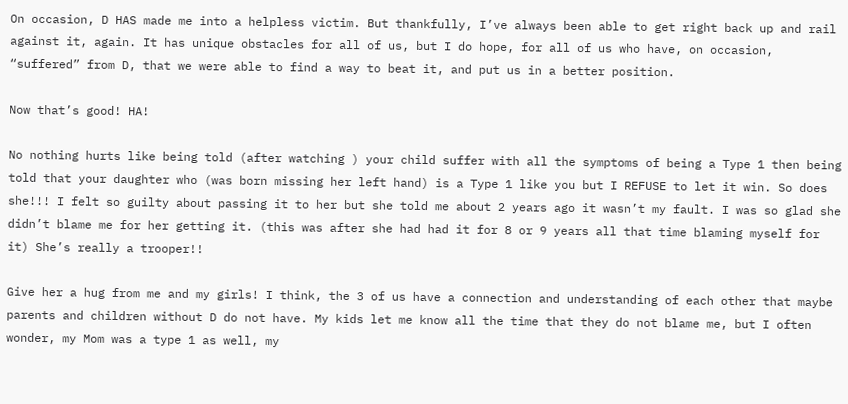On occasion, D HAS made me into a helpless victim. But thankfully, I’ve always been able to get right back up and rail against it, again. It has unique obstacles for all of us, but I do hope, for all of us who have, on occasion, “suffered” from D, that we were able to find a way to beat it, and put us in a better position.

Now that’s good! HA!

No nothing hurts like being told (after watching ) your child suffer with all the symptoms of being a Type 1 then being told that your daughter who (was born missing her left hand) is a Type 1 like you but I REFUSE to let it win. So does she!!! I felt so guilty about passing it to her but she told me about 2 years ago it wasn’t my fault. I was so glad she didn’t blame me for her getting it. (this was after she had had it for 8 or 9 years all that time blaming myself for it) She’s really a trooper!!

Give her a hug from me and my girls! I think, the 3 of us have a connection and understanding of each other that maybe parents and children without D do not have. My kids let me know all the time that they do not blame me, but I often wonder, my Mom was a type 1 as well, my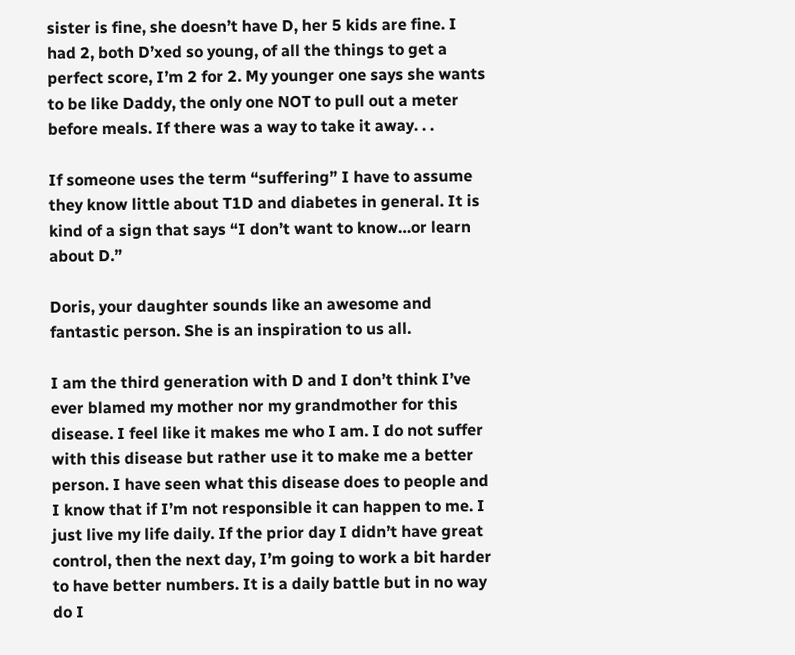sister is fine, she doesn’t have D, her 5 kids are fine. I had 2, both D’xed so young, of all the things to get a perfect score, I’m 2 for 2. My younger one says she wants to be like Daddy, the only one NOT to pull out a meter before meals. If there was a way to take it away. . .

If someone uses the term “suffering” I have to assume they know little about T1D and diabetes in general. It is kind of a sign that says “I don’t want to know…or learn about D.”

Doris, your daughter sounds like an awesome and fantastic person. She is an inspiration to us all.

I am the third generation with D and I don’t think I’ve ever blamed my mother nor my grandmother for this disease. I feel like it makes me who I am. I do not suffer with this disease but rather use it to make me a better person. I have seen what this disease does to people and I know that if I’m not responsible it can happen to me. I just live my life daily. If the prior day I didn’t have great control, then the next day, I’m going to work a bit harder to have better numbers. It is a daily battle but in no way do I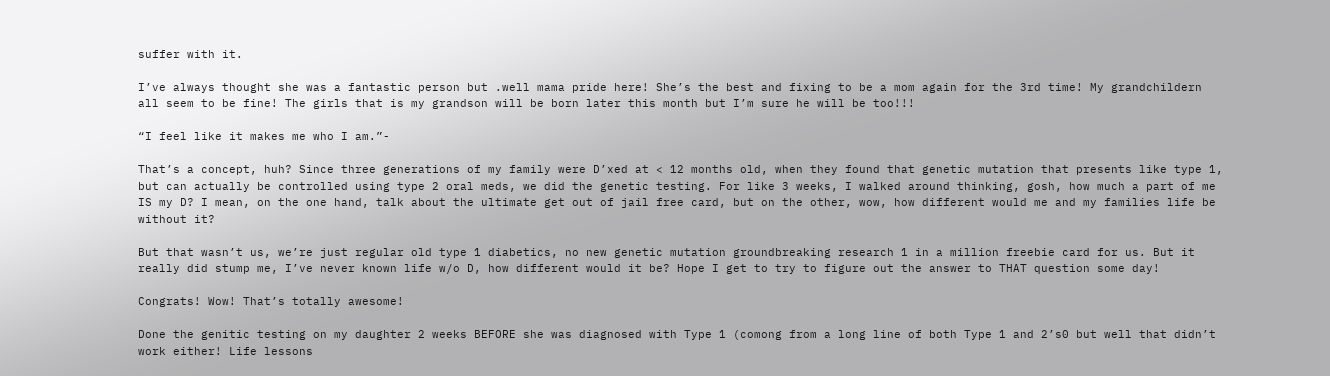suffer with it.

I’ve always thought she was a fantastic person but .well mama pride here! She’s the best and fixing to be a mom again for the 3rd time! My grandchildern all seem to be fine! The girls that is my grandson will be born later this month but I’m sure he will be too!!!

“I feel like it makes me who I am.”-

That’s a concept, huh? Since three generations of my family were D’xed at < 12 months old, when they found that genetic mutation that presents like type 1, but can actually be controlled using type 2 oral meds, we did the genetic testing. For like 3 weeks, I walked around thinking, gosh, how much a part of me IS my D? I mean, on the one hand, talk about the ultimate get out of jail free card, but on the other, wow, how different would me and my families life be without it?

But that wasn’t us, we’re just regular old type 1 diabetics, no new genetic mutation groundbreaking research 1 in a million freebie card for us. But it really did stump me, I’ve never known life w/o D, how different would it be? Hope I get to try to figure out the answer to THAT question some day!

Congrats! Wow! That’s totally awesome!

Done the genitic testing on my daughter 2 weeks BEFORE she was diagnosed with Type 1 (comong from a long line of both Type 1 and 2’s0 but well that didn’t work either! Life lessons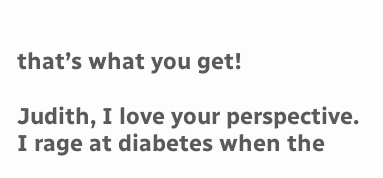that’s what you get!

Judith, I love your perspective. I rage at diabetes when the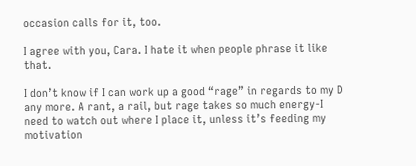occasion calls for it, too.

I agree with you, Cara. I hate it when people phrase it like that.

I don’t know if I can work up a good “rage” in regards to my D any more. A rant, a rail, but rage takes so much energy-I need to watch out where I place it, unless it’s feeding my motivation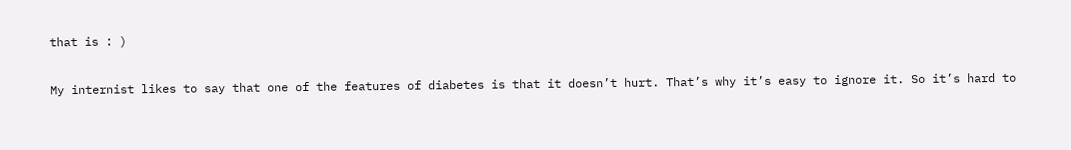that is : )

My internist likes to say that one of the features of diabetes is that it doesn’t hurt. That’s why it’s easy to ignore it. So it’s hard to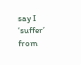say I ‘suffer’ from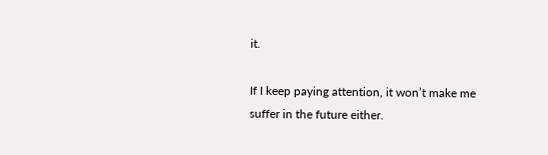it.

If I keep paying attention, it won’t make me suffer in the future either.